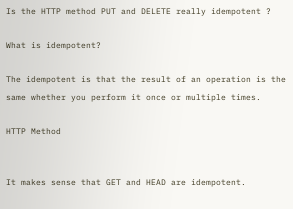Is the HTTP method PUT and DELETE really idempotent ?

What is idempotent?

The idempotent is that the result of an operation is the same whether you perform it once or multiple times.

HTTP Method


It makes sense that GET and HEAD are idempotent.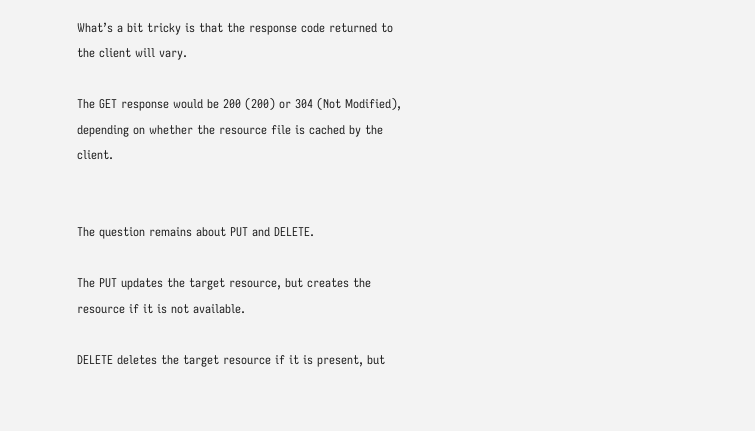What’s a bit tricky is that the response code returned to the client will vary.

The GET response would be 200 (200) or 304 (Not Modified), depending on whether the resource file is cached by the client.


The question remains about PUT and DELETE.

The PUT updates the target resource, but creates the resource if it is not available.

DELETE deletes the target resource if it is present, but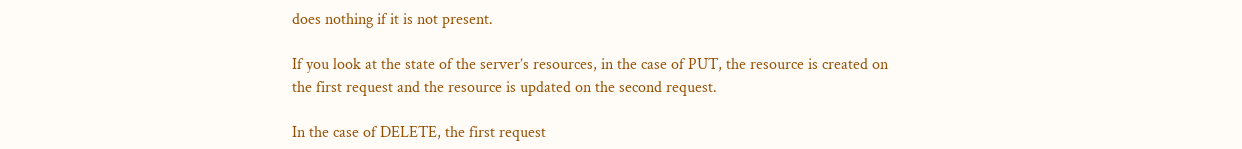does nothing if it is not present.

If you look at the state of the server’s resources, in the case of PUT, the resource is created on the first request and the resource is updated on the second request.

In the case of DELETE, the first request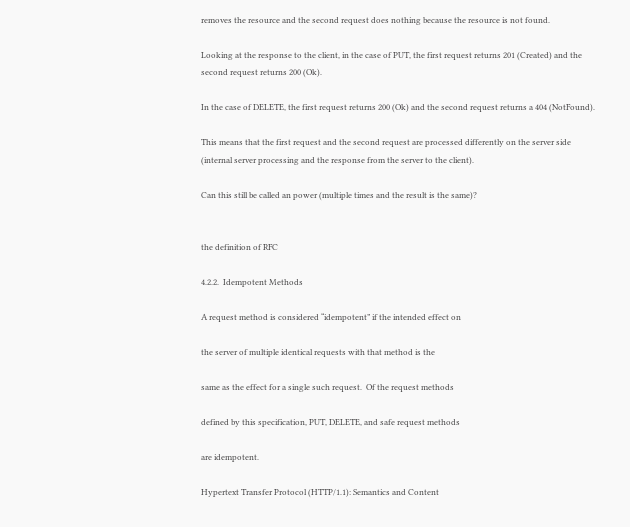removes the resource and the second request does nothing because the resource is not found.

Looking at the response to the client, in the case of PUT, the first request returns 201 (Created) and the second request returns 200 (Ok).

In the case of DELETE, the first request returns 200 (Ok) and the second request returns a 404 (NotFound).

This means that the first request and the second request are processed differently on the server side (internal server processing and the response from the server to the client).

Can this still be called an power (multiple times and the result is the same)?


the definition of RFC

4.2.2.  Idempotent Methods

A request method is considered “idempotent” if the intended effect on

the server of multiple identical requests with that method is the

same as the effect for a single such request.  Of the request methods

defined by this specification, PUT, DELETE, and safe request methods

are idempotent.

Hypertext Transfer Protocol (HTTP/1.1): Semantics and Content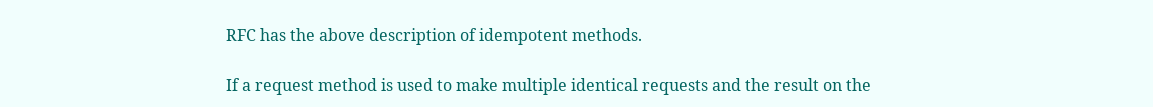RFC has the above description of idempotent methods.

If a request method is used to make multiple identical requests and the result on the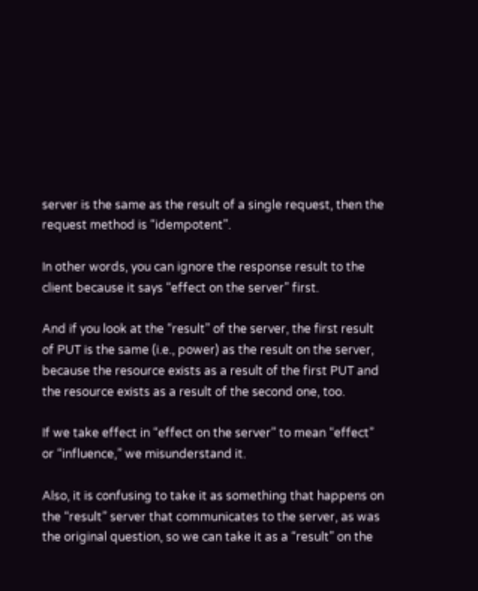server is the same as the result of a single request, then the request method is “idempotent”.

In other words, you can ignore the response result to the client because it says “effect on the server” first.

And if you look at the “result” of the server, the first result of PUT is the same (i.e., power) as the result on the server, because the resource exists as a result of the first PUT and the resource exists as a result of the second one, too.

If we take effect in “effect on the server” to mean “effect” or “influence,” we misunderstand it.

Also, it is confusing to take it as something that happens on the “result” server that communicates to the server, as was the original question, so we can take it as a “result” on the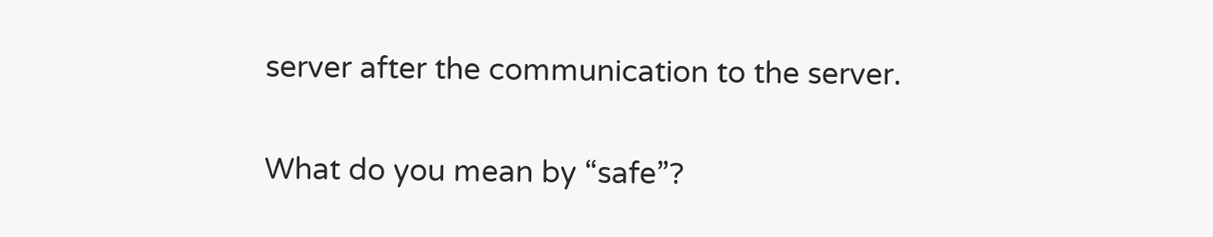server after the communication to the server.

What do you mean by “safe”?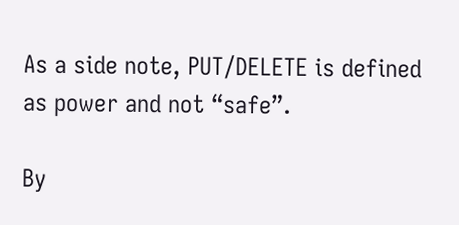As a side note, PUT/DELETE is defined as power and not “safe”.

By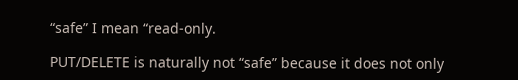“safe” I mean “read-only.

PUT/DELETE is naturally not “safe” because it does not only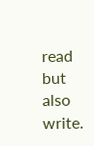read but also write.